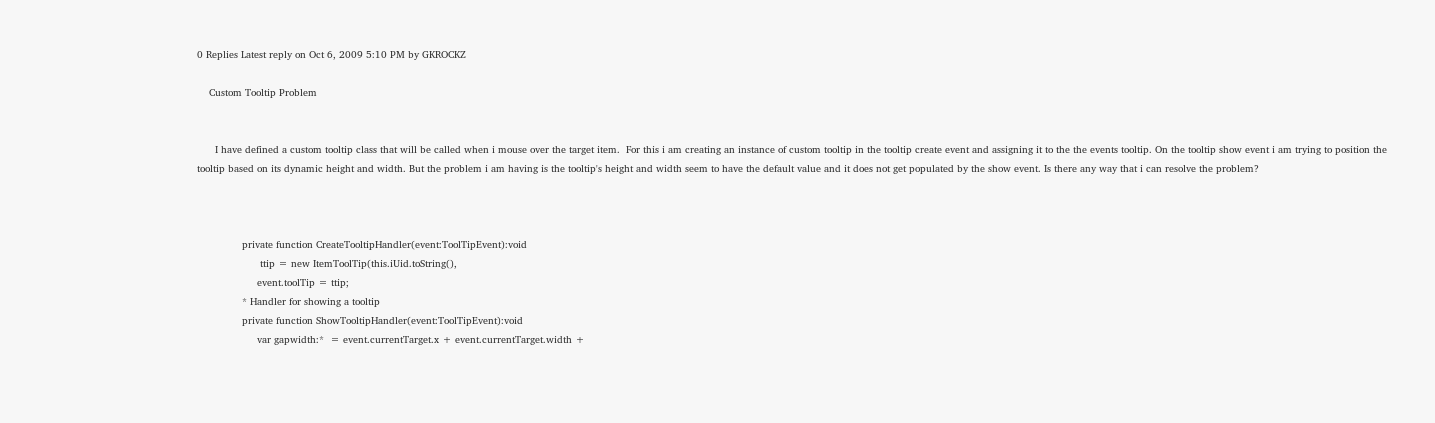0 Replies Latest reply on Oct 6, 2009 5:10 PM by GKROCKZ

    Custom Tooltip Problem


      I have defined a custom tooltip class that will be called when i mouse over the target item.  For this i am creating an instance of custom tooltip in the tooltip create event and assigning it to the the events tooltip. On the tooltip show event i am trying to position the tooltip based on its dynamic height and width. But the problem i am having is the tooltip's height and width seem to have the default value and it does not get populated by the show event. Is there any way that i can resolve the problem?



               private function CreateTooltipHandler(event:ToolTipEvent):void
                     ttip = new ItemToolTip(this.iUid.toString(),
                    event.toolTip = ttip;
               * Handler for showing a tooltip
               private function ShowTooltipHandler(event:ToolTipEvent):void
                    var gapwidth:*  = event.currentTarget.x + event.currentTarget.width +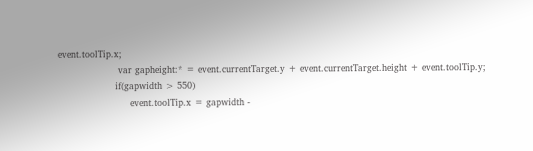event.toolTip.x;
                    var gapheight:* = event.currentTarget.y + event.currentTarget.height + event.toolTip.y;
                   if(gapwidth > 550)
                        event.toolTip.x = gapwidth -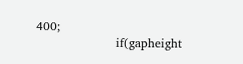400;
                    if(gapheight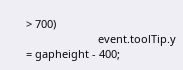> 700)
                        event.toolTip.y = gapheight - 400;